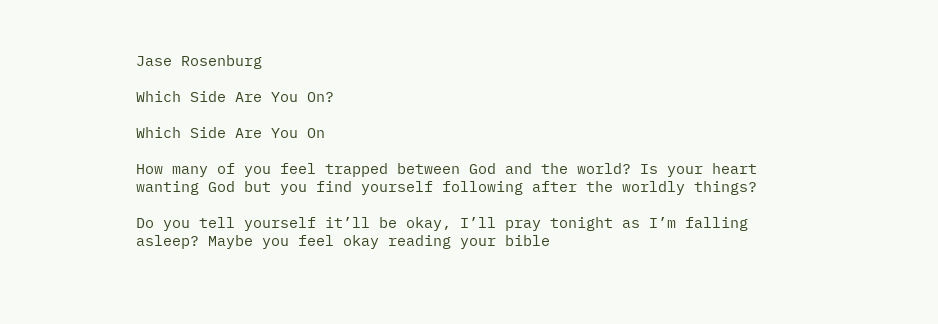Jase Rosenburg

Which Side Are You On?

Which Side Are You On

How many of you feel trapped between God and the world? Is your heart wanting God but you find yourself following after the worldly things?

Do you tell yourself it’ll be okay, I’ll pray tonight as I’m falling asleep? Maybe you feel okay reading your bible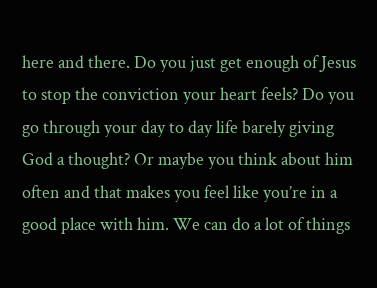here and there. Do you just get enough of Jesus to stop the conviction your heart feels? Do you go through your day to day life barely giving God a thought? Or maybe you think about him often and that makes you feel like you’re in a good place with him. We can do a lot of things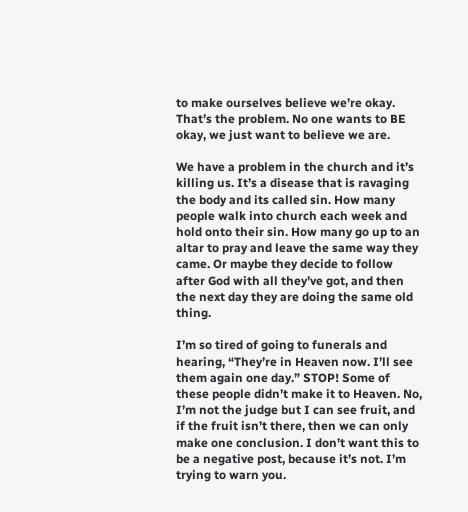to make ourselves believe we’re okay. That’s the problem. No one wants to BE okay, we just want to believe we are.

We have a problem in the church and it’s killing us. It’s a disease that is ravaging the body and its called sin. How many people walk into church each week and hold onto their sin. How many go up to an altar to pray and leave the same way they came. Or maybe they decide to follow after God with all they’ve got, and then the next day they are doing the same old thing.

I’m so tired of going to funerals and hearing, “They’re in Heaven now. I’ll see them again one day.” STOP! Some of these people didn’t make it to Heaven. No, I’m not the judge but I can see fruit, and if the fruit isn’t there, then we can only make one conclusion. I don’t want this to be a negative post, because it’s not. I’m trying to warn you.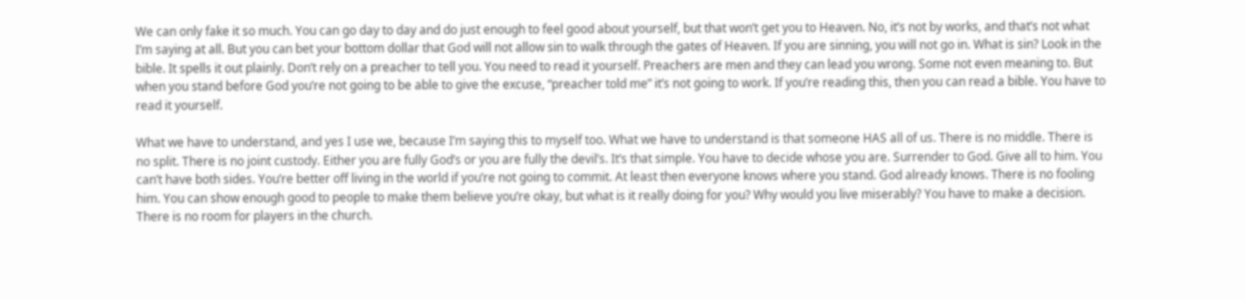We can only fake it so much. You can go day to day and do just enough to feel good about yourself, but that won’t get you to Heaven. No, it’s not by works, and that’s not what I’m saying at all. But you can bet your bottom dollar that God will not allow sin to walk through the gates of Heaven. If you are sinning, you will not go in. What is sin? Look in the bible. It spells it out plainly. Don’t rely on a preacher to tell you. You need to read it yourself. Preachers are men and they can lead you wrong. Some not even meaning to. But when you stand before God you’re not going to be able to give the excuse, “preacher told me” it’s not going to work. If you’re reading this, then you can read a bible. You have to read it yourself.

What we have to understand, and yes I use we, because I’m saying this to myself too. What we have to understand is that someone HAS all of us. There is no middle. There is no split. There is no joint custody. Either you are fully God’s or you are fully the devil’s. It’s that simple. You have to decide whose you are. Surrender to God. Give all to him. You can’t have both sides. You’re better off living in the world if you’re not going to commit. At least then everyone knows where you stand. God already knows. There is no fooling him. You can show enough good to people to make them believe you’re okay, but what is it really doing for you? Why would you live miserably? You have to make a decision. There is no room for players in the church.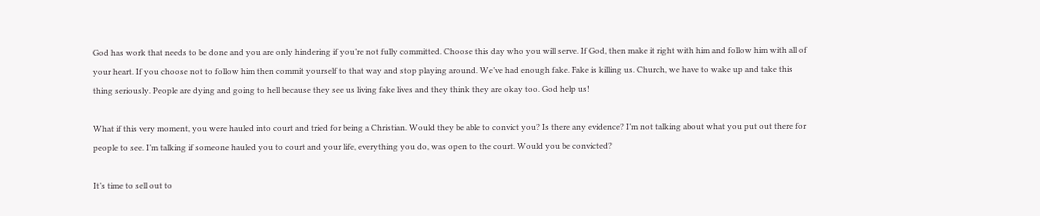God has work that needs to be done and you are only hindering if you’re not fully committed. Choose this day who you will serve. If God, then make it right with him and follow him with all of your heart. If you choose not to follow him then commit yourself to that way and stop playing around. We’ve had enough fake. Fake is killing us. Church, we have to wake up and take this thing seriously. People are dying and going to hell because they see us living fake lives and they think they are okay too. God help us!

What if this very moment, you were hauled into court and tried for being a Christian. Would they be able to convict you? Is there any evidence? I’m not talking about what you put out there for people to see. I’m talking if someone hauled you to court and your life, everything you do, was open to the court. Would you be convicted?

It’s time to sell out to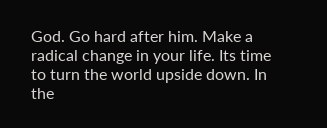God. Go hard after him. Make a radical change in your life. Its time to turn the world upside down. In the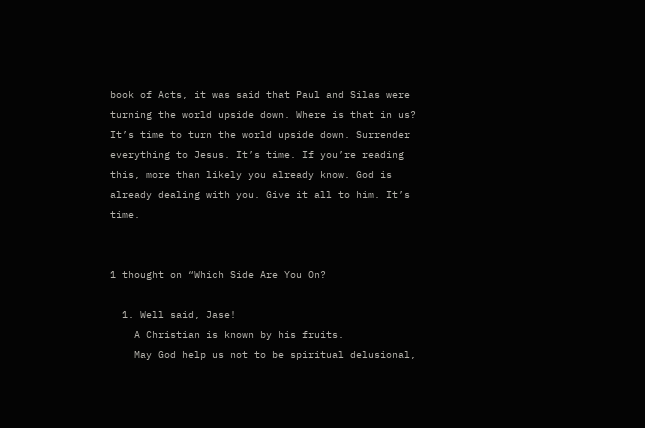book of Acts, it was said that Paul and Silas were turning the world upside down. Where is that in us? It’s time to turn the world upside down. Surrender everything to Jesus. It’s time. If you’re reading this, more than likely you already know. God is already dealing with you. Give it all to him. It’s time.


1 thought on “Which Side Are You On?

  1. Well said, Jase!
    A Christian is known by his fruits.
    May God help us not to be spiritual delusional,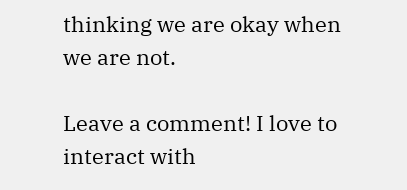thinking we are okay when we are not.

Leave a comment! I love to interact with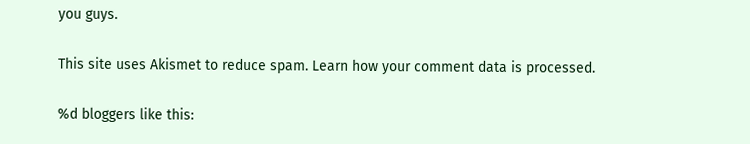you guys.

This site uses Akismet to reduce spam. Learn how your comment data is processed.

%d bloggers like this: